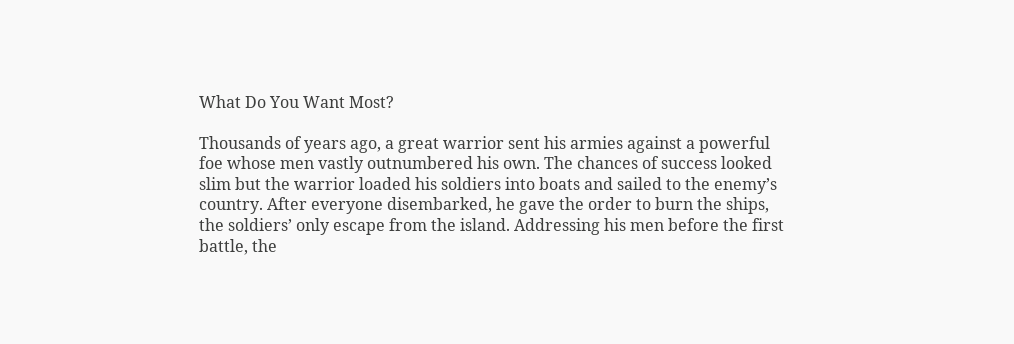What Do You Want Most?

Thousands of years ago, a great warrior sent his armies against a powerful foe whose men vastly outnumbered his own. The chances of success looked slim but the warrior loaded his soldiers into boats and sailed to the enemy’s country. After everyone disembarked, he gave the order to burn the ships, the soldiers’ only escape from the island. Addressing his men before the first battle, the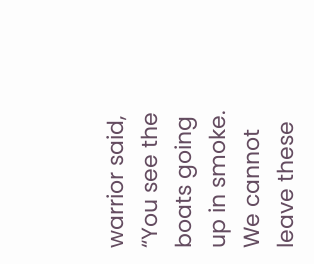warrior said, “You see the boats going up in smoke. We cannot leave these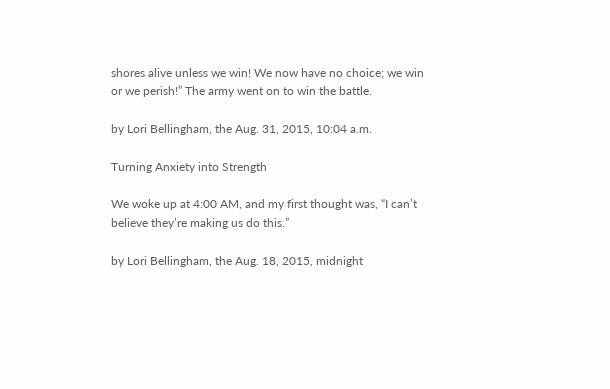shores alive unless we win! We now have no choice; we win or we perish!” The army went on to win the battle.

by Lori Bellingham, the Aug. 31, 2015, 10:04 a.m.

Turning Anxiety into Strength

We woke up at 4:00 AM, and my first thought was, “I can’t believe they’re making us do this.”

by Lori Bellingham, the Aug. 18, 2015, midnight